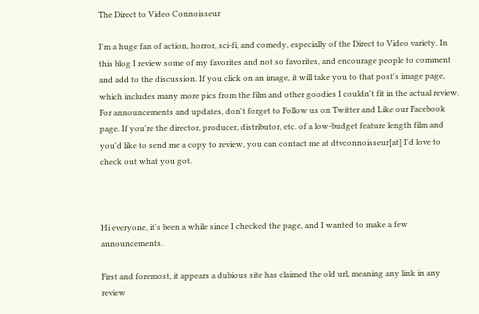The Direct to Video Connoisseur

I'm a huge fan of action, horror, sci-fi, and comedy, especially of the Direct to Video variety. In this blog I review some of my favorites and not so favorites, and encourage people to comment and add to the discussion. If you click on an image, it will take you to that post's image page, which includes many more pics from the film and other goodies I couldn't fit in the actual review. For announcements and updates, don't forget to Follow us on Twitter and Like our Facebook page. If you're the director, producer, distributor, etc. of a low-budget feature length film and you'd like to send me a copy to review, you can contact me at dtvconnoisseur[at] I'd love to check out what you got.



Hi everyone, it's been a while since I checked the page, and I wanted to make a few announcements.

First and foremost, it appears a dubious site has claimed the old url, meaning any link in any review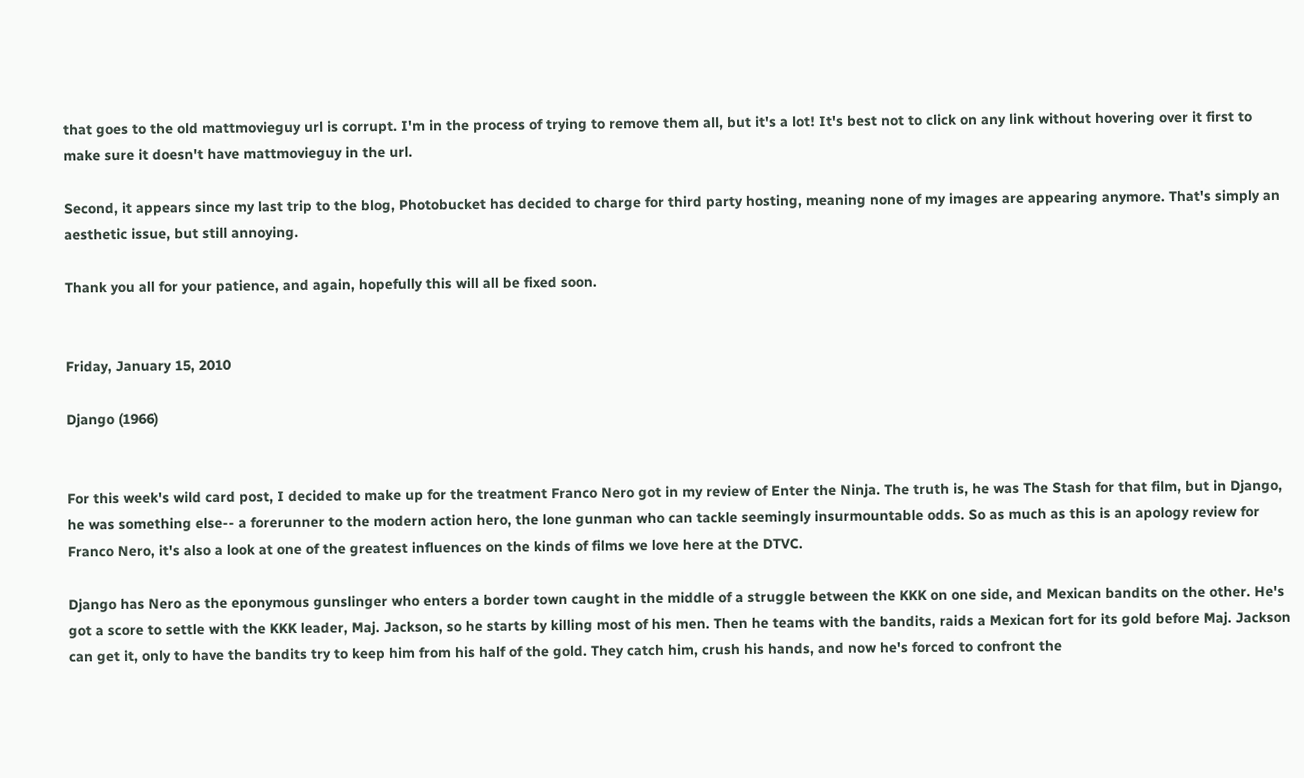that goes to the old mattmovieguy url is corrupt. I'm in the process of trying to remove them all, but it's a lot! It's best not to click on any link without hovering over it first to make sure it doesn't have mattmovieguy in the url.

Second, it appears since my last trip to the blog, Photobucket has decided to charge for third party hosting, meaning none of my images are appearing anymore. That's simply an aesthetic issue, but still annoying.

Thank you all for your patience, and again, hopefully this will all be fixed soon.


Friday, January 15, 2010

Django (1966)


For this week's wild card post, I decided to make up for the treatment Franco Nero got in my review of Enter the Ninja. The truth is, he was The Stash for that film, but in Django, he was something else-- a forerunner to the modern action hero, the lone gunman who can tackle seemingly insurmountable odds. So as much as this is an apology review for Franco Nero, it's also a look at one of the greatest influences on the kinds of films we love here at the DTVC.

Django has Nero as the eponymous gunslinger who enters a border town caught in the middle of a struggle between the KKK on one side, and Mexican bandits on the other. He's got a score to settle with the KKK leader, Maj. Jackson, so he starts by killing most of his men. Then he teams with the bandits, raids a Mexican fort for its gold before Maj. Jackson can get it, only to have the bandits try to keep him from his half of the gold. They catch him, crush his hands, and now he's forced to confront the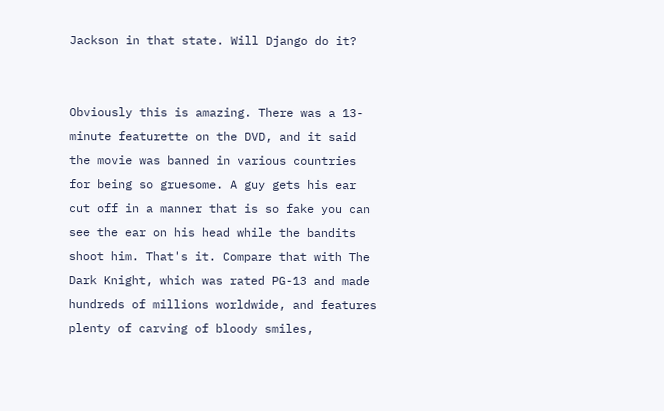Jackson in that state. Will Django do it?


Obviously this is amazing. There was a 13-minute featurette on the DVD, and it said the movie was banned in various countries for being so gruesome. A guy gets his ear cut off in a manner that is so fake you can see the ear on his head while the bandits shoot him. That's it. Compare that with The Dark Knight, which was rated PG-13 and made hundreds of millions worldwide, and features plenty of carving of bloody smiles,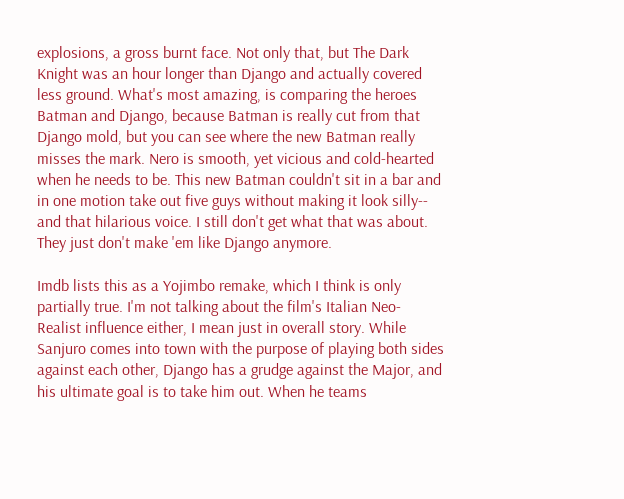explosions, a gross burnt face. Not only that, but The Dark Knight was an hour longer than Django and actually covered less ground. What's most amazing, is comparing the heroes Batman and Django, because Batman is really cut from that Django mold, but you can see where the new Batman really misses the mark. Nero is smooth, yet vicious and cold-hearted when he needs to be. This new Batman couldn't sit in a bar and in one motion take out five guys without making it look silly-- and that hilarious voice. I still don't get what that was about. They just don't make 'em like Django anymore.

Imdb lists this as a Yojimbo remake, which I think is only partially true. I'm not talking about the film's Italian Neo-Realist influence either, I mean just in overall story. While Sanjuro comes into town with the purpose of playing both sides against each other, Django has a grudge against the Major, and his ultimate goal is to take him out. When he teams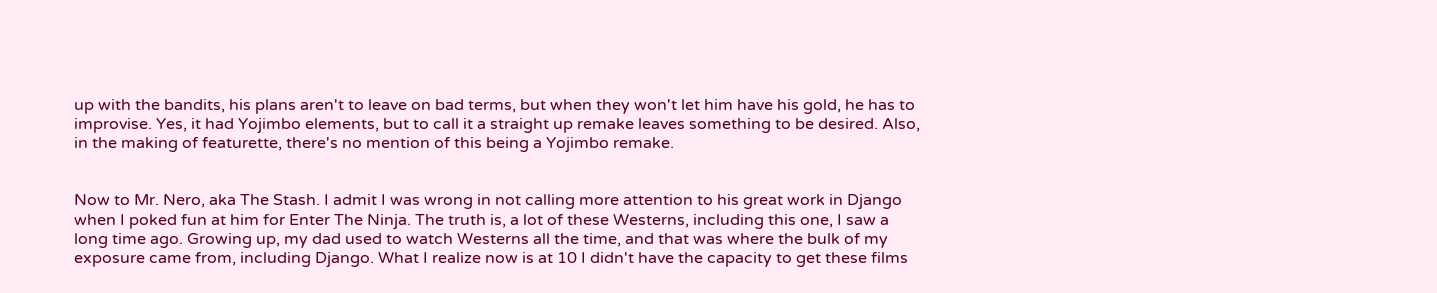up with the bandits, his plans aren't to leave on bad terms, but when they won't let him have his gold, he has to improvise. Yes, it had Yojimbo elements, but to call it a straight up remake leaves something to be desired. Also, in the making of featurette, there's no mention of this being a Yojimbo remake.


Now to Mr. Nero, aka The Stash. I admit I was wrong in not calling more attention to his great work in Django when I poked fun at him for Enter The Ninja. The truth is, a lot of these Westerns, including this one, I saw a long time ago. Growing up, my dad used to watch Westerns all the time, and that was where the bulk of my exposure came from, including Django. What I realize now is at 10 I didn't have the capacity to get these films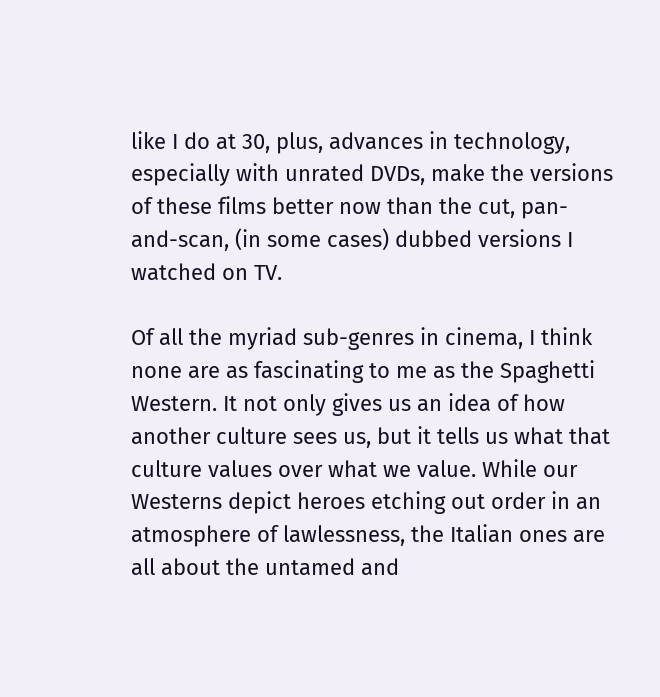like I do at 30, plus, advances in technology, especially with unrated DVDs, make the versions of these films better now than the cut, pan-and-scan, (in some cases) dubbed versions I watched on TV.

Of all the myriad sub-genres in cinema, I think none are as fascinating to me as the Spaghetti Western. It not only gives us an idea of how another culture sees us, but it tells us what that culture values over what we value. While our Westerns depict heroes etching out order in an atmosphere of lawlessness, the Italian ones are all about the untamed and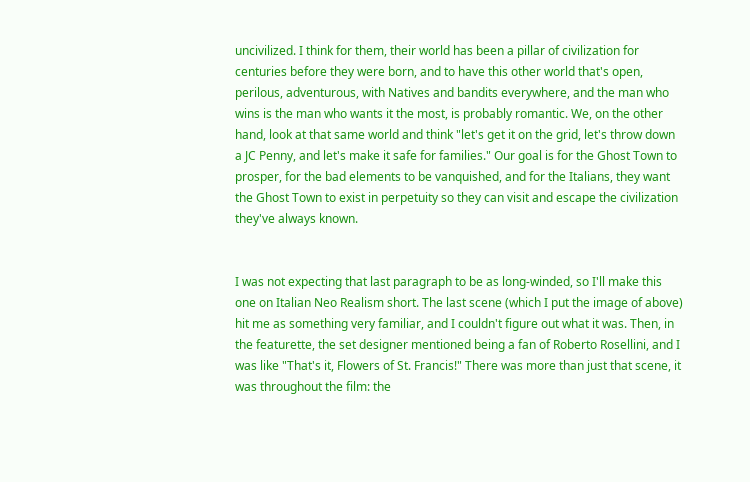uncivilized. I think for them, their world has been a pillar of civilization for centuries before they were born, and to have this other world that's open, perilous, adventurous, with Natives and bandits everywhere, and the man who wins is the man who wants it the most, is probably romantic. We, on the other hand, look at that same world and think "let's get it on the grid, let's throw down a JC Penny, and let's make it safe for families." Our goal is for the Ghost Town to prosper, for the bad elements to be vanquished, and for the Italians, they want the Ghost Town to exist in perpetuity so they can visit and escape the civilization they've always known.


I was not expecting that last paragraph to be as long-winded, so I'll make this one on Italian Neo Realism short. The last scene (which I put the image of above) hit me as something very familiar, and I couldn't figure out what it was. Then, in the featurette, the set designer mentioned being a fan of Roberto Rosellini, and I was like "That's it, Flowers of St. Francis!" There was more than just that scene, it was throughout the film: the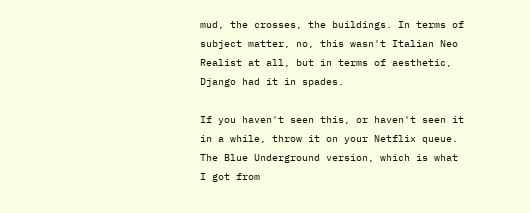mud, the crosses, the buildings. In terms of subject matter, no, this wasn't Italian Neo Realist at all, but in terms of aesthetic, Django had it in spades.

If you haven't seen this, or haven't seen it in a while, throw it on your Netflix queue. The Blue Underground version, which is what I got from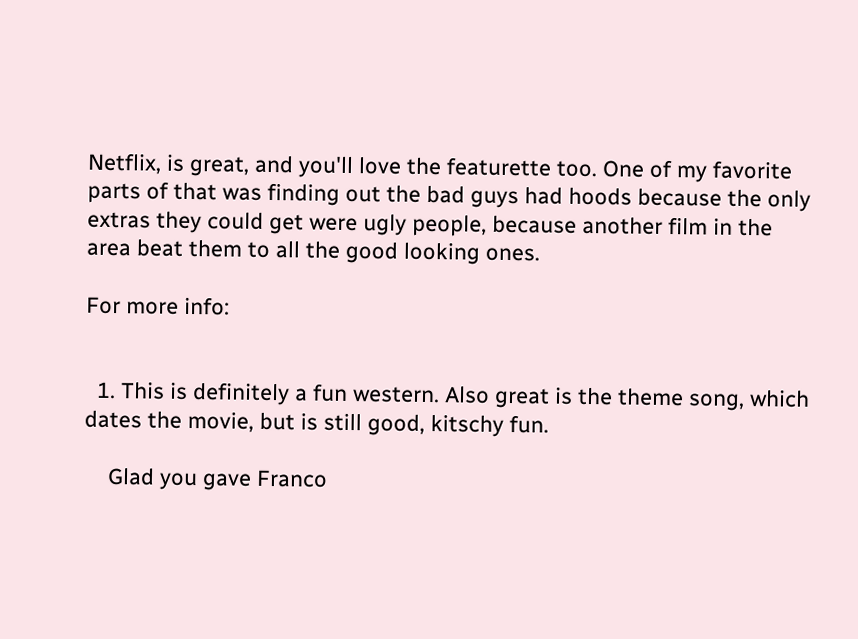Netflix, is great, and you'll love the featurette too. One of my favorite parts of that was finding out the bad guys had hoods because the only extras they could get were ugly people, because another film in the area beat them to all the good looking ones.

For more info:


  1. This is definitely a fun western. Also great is the theme song, which dates the movie, but is still good, kitschy fun.

    Glad you gave Franco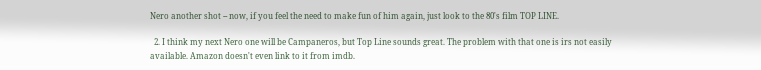Nero another shot -- now, if you feel the need to make fun of him again, just look to the 80's film TOP LINE.

  2. I think my next Nero one will be Campaneros, but Top Line sounds great. The problem with that one is irs not easily available. Amazon doesn't even link to it from imdb.